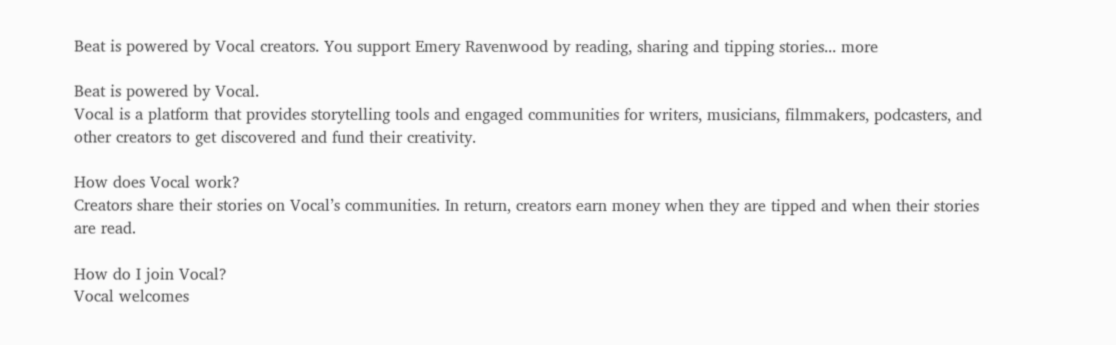Beat is powered by Vocal creators. You support Emery Ravenwood by reading, sharing and tipping stories... more

Beat is powered by Vocal.
Vocal is a platform that provides storytelling tools and engaged communities for writers, musicians, filmmakers, podcasters, and other creators to get discovered and fund their creativity.

How does Vocal work?
Creators share their stories on Vocal’s communities. In return, creators earn money when they are tipped and when their stories are read.

How do I join Vocal?
Vocal welcomes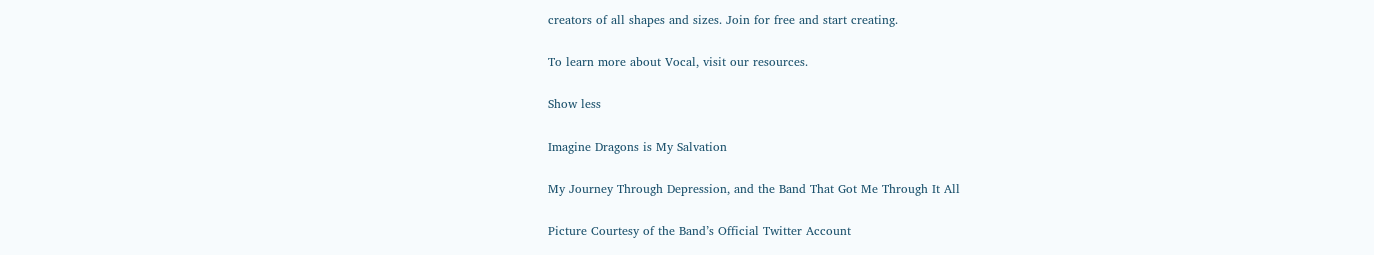creators of all shapes and sizes. Join for free and start creating.

To learn more about Vocal, visit our resources.

Show less

Imagine Dragons is My Salvation

My Journey Through Depression, and the Band That Got Me Through It All

Picture Courtesy of the Band’s Official Twitter Account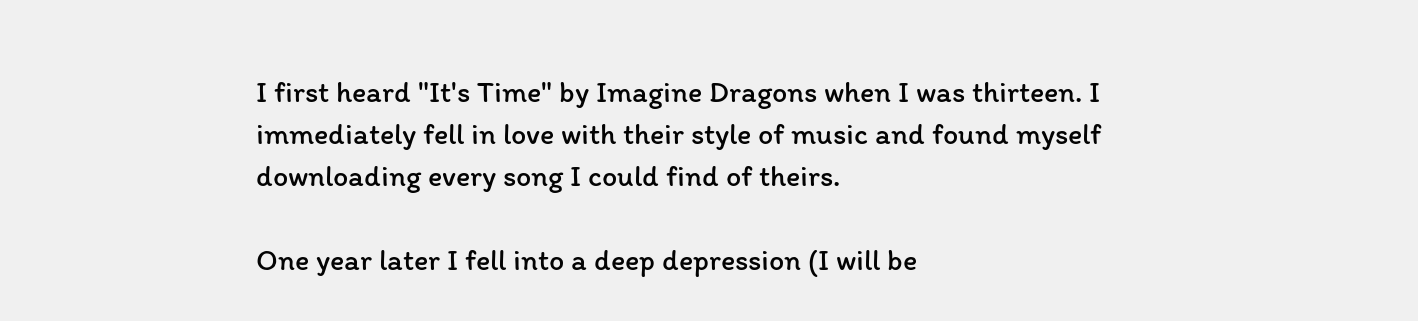I first heard "It's Time" by Imagine Dragons when I was thirteen. I immediately fell in love with their style of music and found myself downloading every song I could find of theirs.

One year later I fell into a deep depression (I will be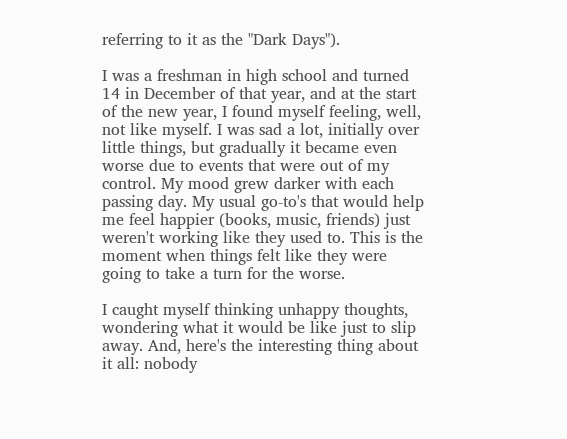referring to it as the "Dark Days").

I was a freshman in high school and turned 14 in December of that year, and at the start of the new year, I found myself feeling, well, not like myself. I was sad a lot, initially over little things, but gradually it became even worse due to events that were out of my control. My mood grew darker with each passing day. My usual go-to's that would help me feel happier (books, music, friends) just weren't working like they used to. This is the moment when things felt like they were going to take a turn for the worse.

I caught myself thinking unhappy thoughts, wondering what it would be like just to slip away. And, here's the interesting thing about it all: nobody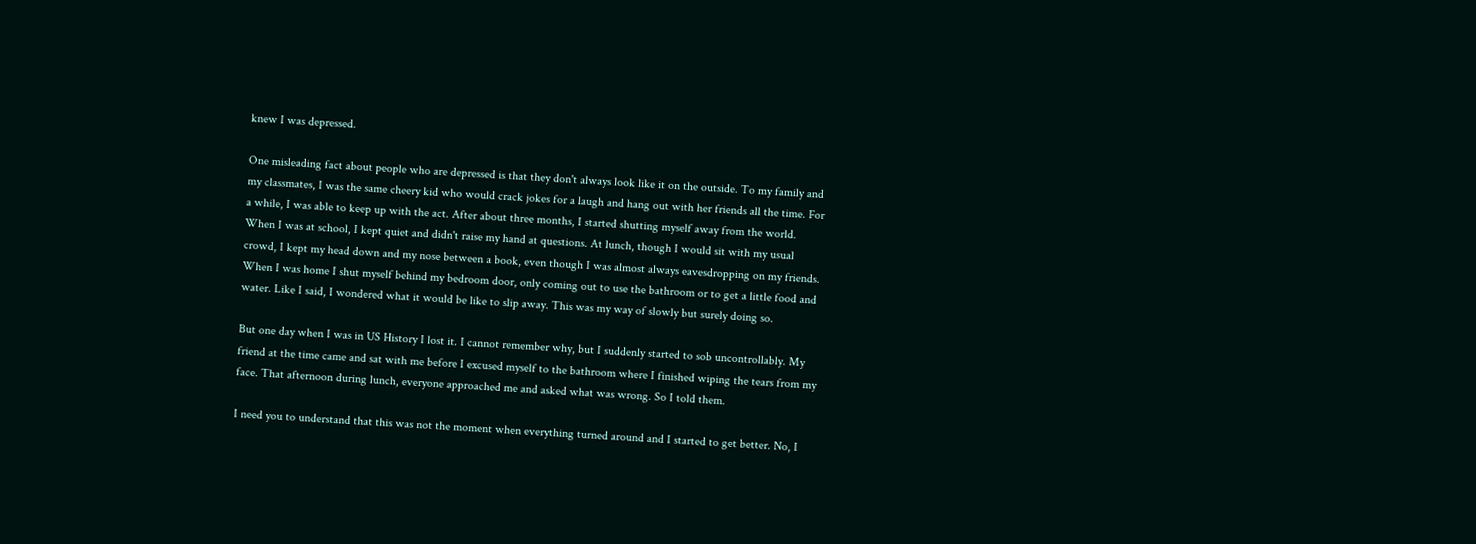knew I was depressed.

One misleading fact about people who are depressed is that they don't always look like it on the outside. To my family and my classmates, I was the same cheery kid who would crack jokes for a laugh and hang out with her friends all the time. For a while, I was able to keep up with the act. After about three months, I started shutting myself away from the world. When I was at school, I kept quiet and didn't raise my hand at questions. At lunch, though I would sit with my usual crowd, I kept my head down and my nose between a book, even though I was almost always eavesdropping on my friends. When I was home I shut myself behind my bedroom door, only coming out to use the bathroom or to get a little food and water. Like I said, I wondered what it would be like to slip away. This was my way of slowly but surely doing so.

But one day when I was in US History I lost it. I cannot remember why, but I suddenly started to sob uncontrollably. My friend at the time came and sat with me before I excused myself to the bathroom where I finished wiping the tears from my face. That afternoon during lunch, everyone approached me and asked what was wrong. So I told them.

I need you to understand that this was not the moment when everything turned around and I started to get better. No, I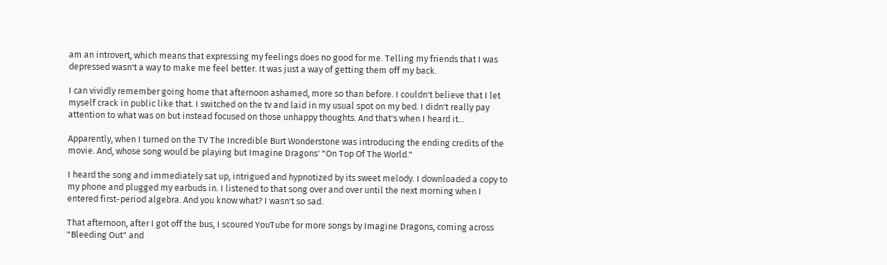am an introvert, which means that expressing my feelings does no good for me. Telling my friends that I was depressed wasn't a way to make me feel better. It was just a way of getting them off my back.

I can vividly remember going home that afternoon ashamed, more so than before. I couldn't believe that I let myself crack in public like that. I switched on the tv and laid in my usual spot on my bed. I didn't really pay attention to what was on but instead focused on those unhappy thoughts. And that's when I heard it...

Apparently, when I turned on the TV The Incredible Burt Wonderstone was introducing the ending credits of the movie. And, whose song would be playing but Imagine Dragons' "On Top Of The World."

I heard the song and immediately sat up, intrigued and hypnotized by its sweet melody. I downloaded a copy to my phone and plugged my earbuds in. I listened to that song over and over until the next morning when I entered first-period algebra. And you know what? I wasn't so sad.

That afternoon, after I got off the bus, I scoured YouTube for more songs by Imagine Dragons, coming across "Bleeding Out" and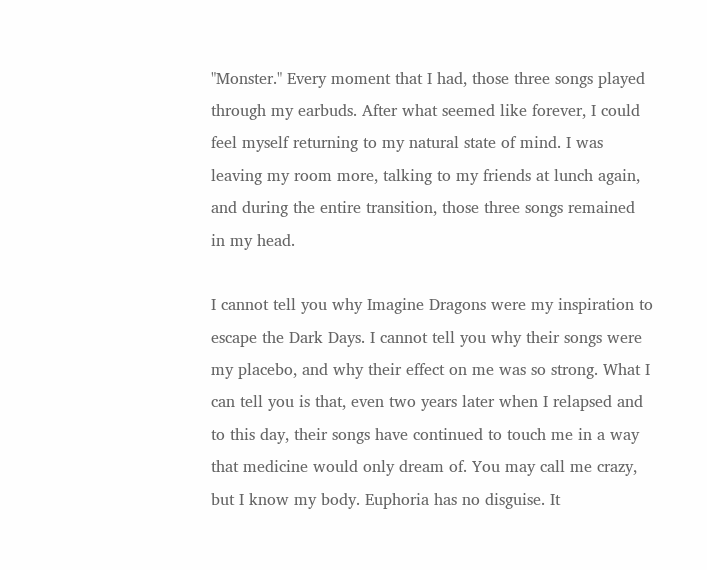"Monster." Every moment that I had, those three songs played through my earbuds. After what seemed like forever, I could feel myself returning to my natural state of mind. I was leaving my room more, talking to my friends at lunch again, and during the entire transition, those three songs remained in my head.

I cannot tell you why Imagine Dragons were my inspiration to escape the Dark Days. I cannot tell you why their songs were my placebo, and why their effect on me was so strong. What I can tell you is that, even two years later when I relapsed and to this day, their songs have continued to touch me in a way that medicine would only dream of. You may call me crazy, but I know my body. Euphoria has no disguise. It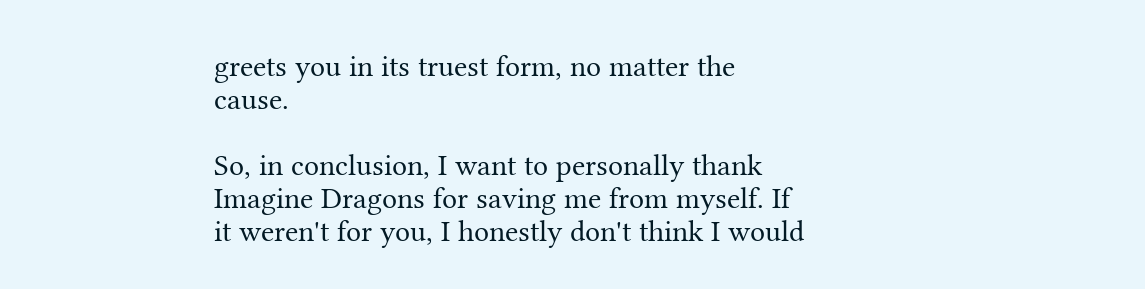greets you in its truest form, no matter the cause.

So, in conclusion, I want to personally thank Imagine Dragons for saving me from myself. If it weren't for you, I honestly don't think I would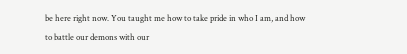be here right now. You taught me how to take pride in who I am, and how to battle our demons with our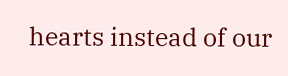hearts instead of our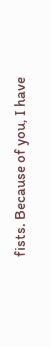fists. Because of you, I have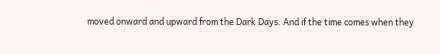moved onward and upward from the Dark Days. And if the time comes when they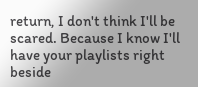return, I don't think I'll be scared. Because I know I'll have your playlists right beside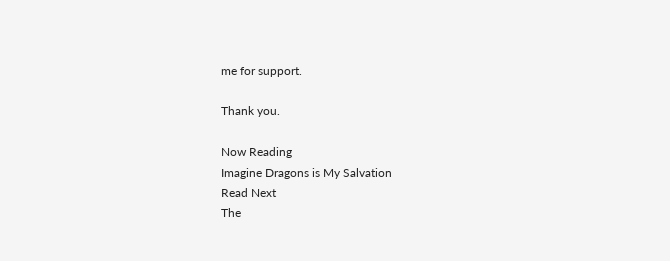me for support.

Thank you.

Now Reading
Imagine Dragons is My Salvation
Read Next
The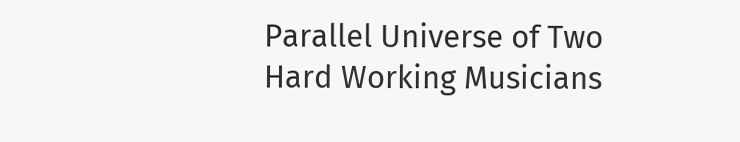Parallel Universe of Two Hard Working Musicians